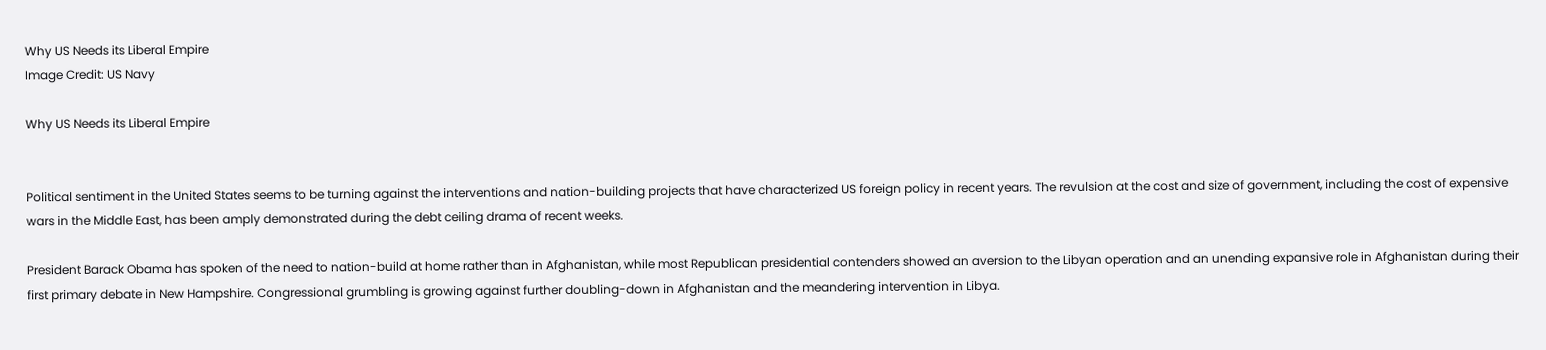Why US Needs its Liberal Empire
Image Credit: US Navy

Why US Needs its Liberal Empire


Political sentiment in the United States seems to be turning against the interventions and nation-building projects that have characterized US foreign policy in recent years. The revulsion at the cost and size of government, including the cost of expensive wars in the Middle East, has been amply demonstrated during the debt ceiling drama of recent weeks.

President Barack Obama has spoken of the need to nation-build at home rather than in Afghanistan, while most Republican presidential contenders showed an aversion to the Libyan operation and an unending expansive role in Afghanistan during their first primary debate in New Hampshire. Congressional grumbling is growing against further doubling-down in Afghanistan and the meandering intervention in Libya.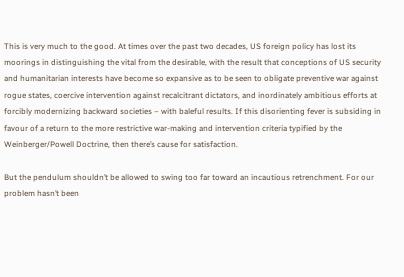This is very much to the good. At times over the past two decades, US foreign policy has lost its moorings in distinguishing the vital from the desirable, with the result that conceptions of US security and humanitarian interests have become so expansive as to be seen to obligate preventive war against rogue states, coercive intervention against recalcitrant dictators, and inordinately ambitious efforts at forcibly modernizing backward societies – with baleful results. If this disorienting fever is subsiding in favour of a return to the more restrictive war-making and intervention criteria typified by the Weinberger/Powell Doctrine, then there’s cause for satisfaction.

But the pendulum shouldn’t be allowed to swing too far toward an incautious retrenchment. For our problem hasn’t been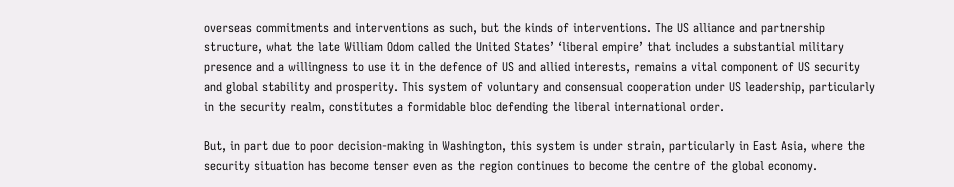overseas commitments and interventions as such, but the kinds of interventions. The US alliance and partnership structure, what the late William Odom called the United States’ ‘liberal empire’ that includes a substantial military presence and a willingness to use it in the defence of US and allied interests, remains a vital component of US security and global stability and prosperity. This system of voluntary and consensual cooperation under US leadership, particularly in the security realm, constitutes a formidable bloc defending the liberal international order.

But, in part due to poor decision-making in Washington, this system is under strain, particularly in East Asia, where the security situation has become tenser even as the region continues to become the centre of the global economy.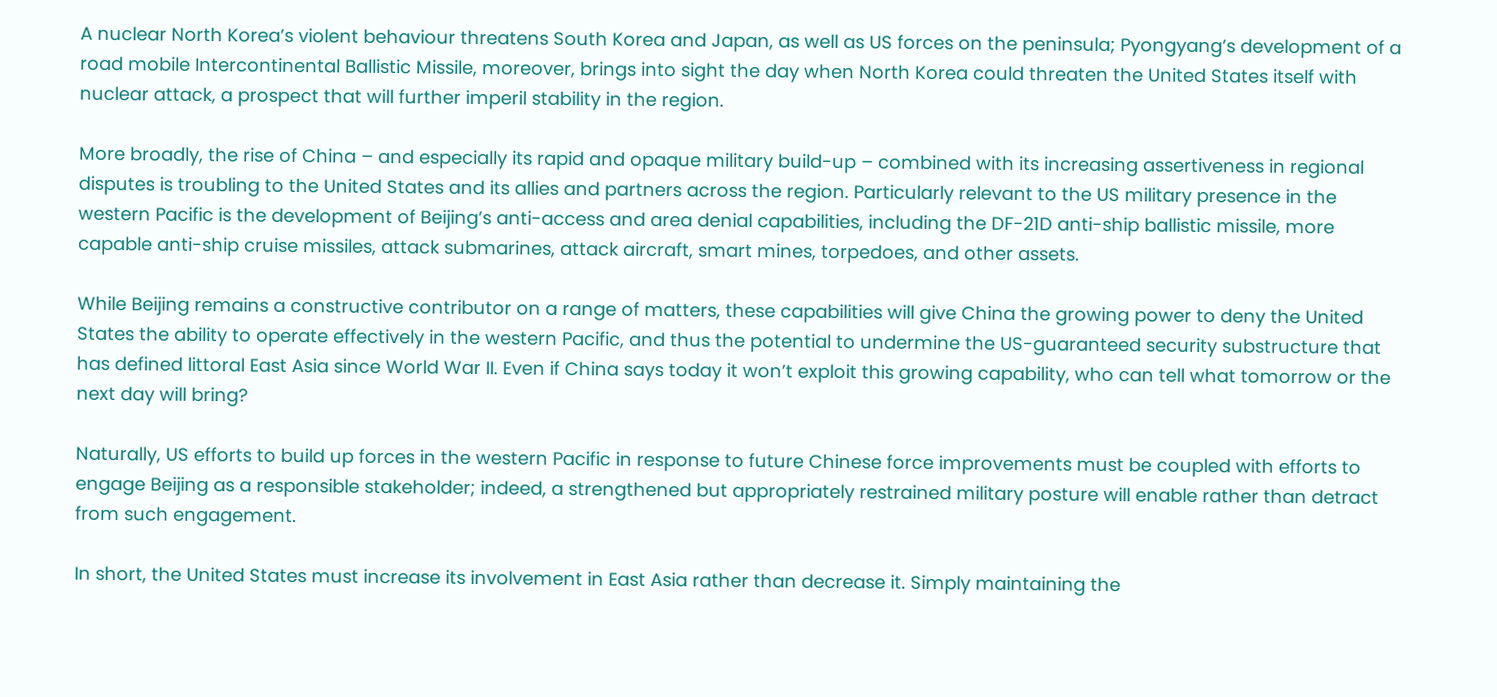A nuclear North Korea’s violent behaviour threatens South Korea and Japan, as well as US forces on the peninsula; Pyongyang’s development of a road mobile Intercontinental Ballistic Missile, moreover, brings into sight the day when North Korea could threaten the United States itself with nuclear attack, a prospect that will further imperil stability in the region.

More broadly, the rise of China – and especially its rapid and opaque military build-up – combined with its increasing assertiveness in regional disputes is troubling to the United States and its allies and partners across the region. Particularly relevant to the US military presence in the western Pacific is the development of Beijing’s anti-access and area denial capabilities, including the DF-21D anti-ship ballistic missile, more capable anti-ship cruise missiles, attack submarines, attack aircraft, smart mines, torpedoes, and other assets.

While Beijing remains a constructive contributor on a range of matters, these capabilities will give China the growing power to deny the United States the ability to operate effectively in the western Pacific, and thus the potential to undermine the US-guaranteed security substructure that has defined littoral East Asia since World War II. Even if China says today it won’t exploit this growing capability, who can tell what tomorrow or the next day will bring?

Naturally, US efforts to build up forces in the western Pacific in response to future Chinese force improvements must be coupled with efforts to engage Beijing as a responsible stakeholder; indeed, a strengthened but appropriately restrained military posture will enable rather than detract from such engagement.

In short, the United States must increase its involvement in East Asia rather than decrease it. Simply maintaining the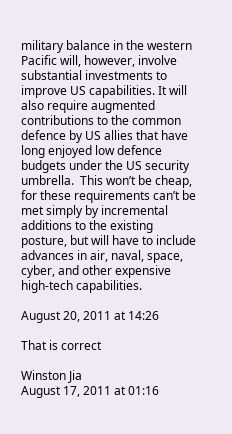military balance in the western Pacific will, however, involve substantial investments to improve US capabilities. It will also require augmented contributions to the common defence by US allies that have long enjoyed low defence budgets under the US security umbrella.  This won’t be cheap, for these requirements can’t be met simply by incremental additions to the existing posture, but will have to include advances in air, naval, space, cyber, and other expensive high-tech capabilities.

August 20, 2011 at 14:26

That is correct

Winston Jia
August 17, 2011 at 01:16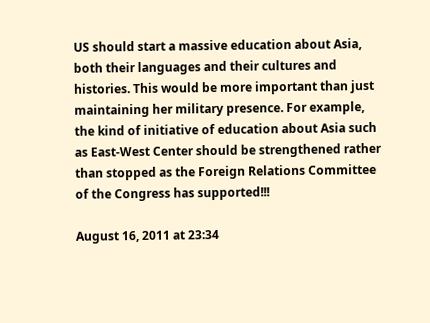US should start a massive education about Asia, both their languages and their cultures and histories. This would be more important than just maintaining her military presence. For example, the kind of initiative of education about Asia such as East-West Center should be strengthened rather than stopped as the Foreign Relations Committee of the Congress has supported!!!

August 16, 2011 at 23:34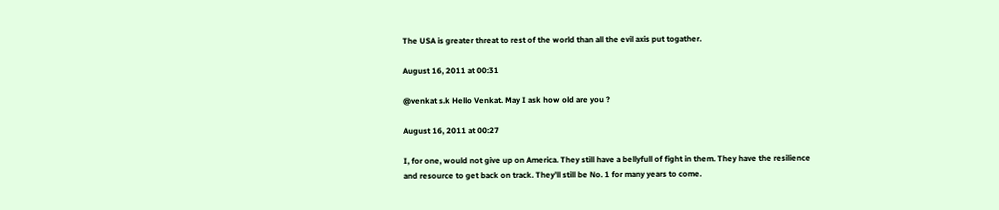The USA is greater threat to rest of the world than all the evil axis put togather.

August 16, 2011 at 00:31

@venkat s.k Hello Venkat. May I ask how old are you ?

August 16, 2011 at 00:27

I, for one, would not give up on America. They still have a bellyfull of fight in them. They have the resilience and resource to get back on track. They’ll still be No. 1 for many years to come.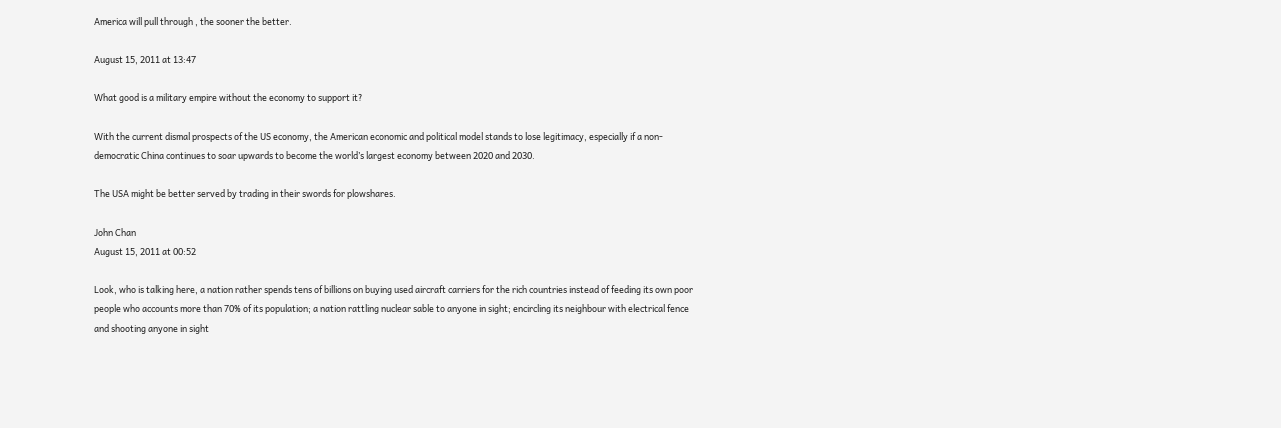America will pull through , the sooner the better.

August 15, 2011 at 13:47

What good is a military empire without the economy to support it?

With the current dismal prospects of the US economy, the American economic and political model stands to lose legitimacy, especially if a non-democratic China continues to soar upwards to become the world’s largest economy between 2020 and 2030.

The USA might be better served by trading in their swords for plowshares.

John Chan
August 15, 2011 at 00:52

Look, who is talking here, a nation rather spends tens of billions on buying used aircraft carriers for the rich countries instead of feeding its own poor people who accounts more than 70% of its population; a nation rattling nuclear sable to anyone in sight; encircling its neighbour with electrical fence and shooting anyone in sight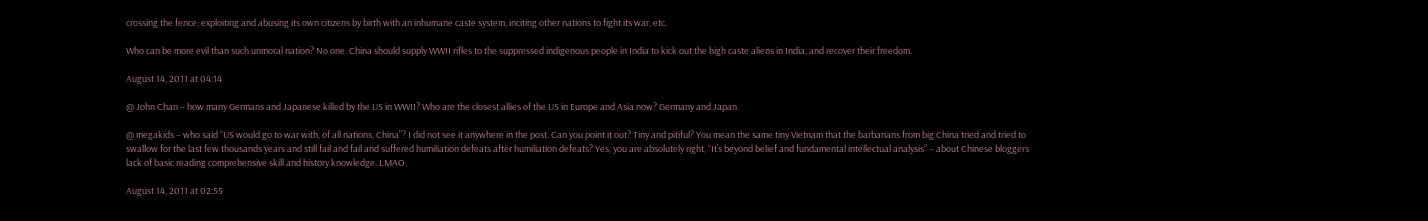crossing the fence; exploiting and abusing its own citizens by birth with an inhumane caste system; inciting other nations to fight its war, etc.

Who can be more evil than such unmoral nation? No one. China should supply WWII rifles to the suppressed indigenous people in India to kick out the high caste aliens in India, and recover their freedom.

August 14, 2011 at 04:14

@ John Chan – how many Germans and Japanese killed by the US in WWII? Who are the closest allies of the US in Europe and Asia now? Germany and Japan.

@ megakids – who said “US would go to war with, of all nations, China”? I did not see it anywhere in the post. Can you point it out? Tiny and pitiful? You mean the same tiny Vietnam that the barbarians from big China tried and tried to swallow for the last few thousands years and still fail and fail and suffered humiliation defeats after humiliation defeats? Yes, you are absolutely right, “It’s beyond belief and fundamental intellectual analysis” – about Chinese bloggers lack of basic reading comprehensive skill and history knowledge. LMAO.

August 14, 2011 at 02:55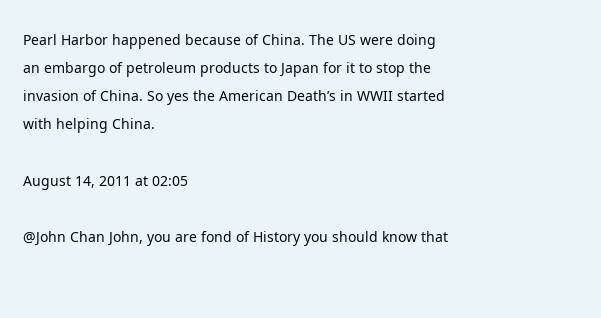Pearl Harbor happened because of China. The US were doing an embargo of petroleum products to Japan for it to stop the invasion of China. So yes the American Death’s in WWII started with helping China.

August 14, 2011 at 02:05

@John Chan John, you are fond of History you should know that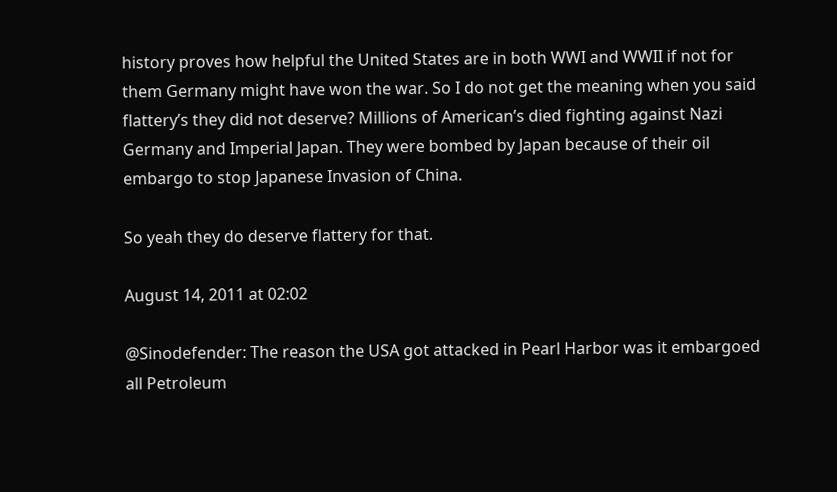history proves how helpful the United States are in both WWI and WWII if not for them Germany might have won the war. So I do not get the meaning when you said flattery’s they did not deserve? Millions of American’s died fighting against Nazi Germany and Imperial Japan. They were bombed by Japan because of their oil embargo to stop Japanese Invasion of China.

So yeah they do deserve flattery for that.

August 14, 2011 at 02:02

@Sinodefender: The reason the USA got attacked in Pearl Harbor was it embargoed all Petroleum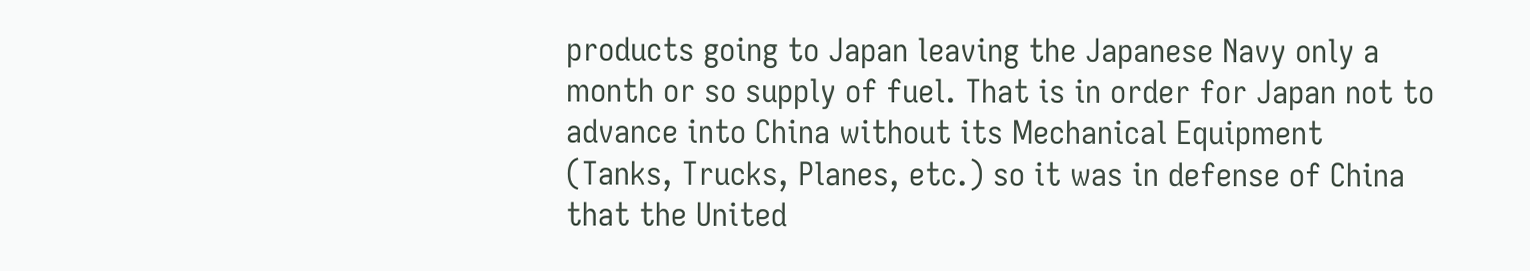products going to Japan leaving the Japanese Navy only a month or so supply of fuel. That is in order for Japan not to advance into China without its Mechanical Equipment (Tanks, Trucks, Planes, etc.) so it was in defense of China that the United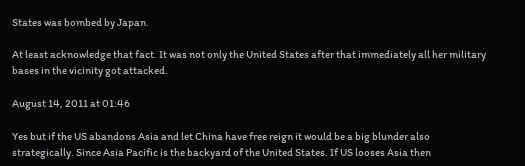States was bombed by Japan.

At least acknowledge that fact. It was not only the United States after that immediately all her military bases in the vicinity got attacked.

August 14, 2011 at 01:46

Yes but if the US abandons Asia and let China have free reign it would be a big blunder also strategically. Since Asia Pacific is the backyard of the United States. If US looses Asia then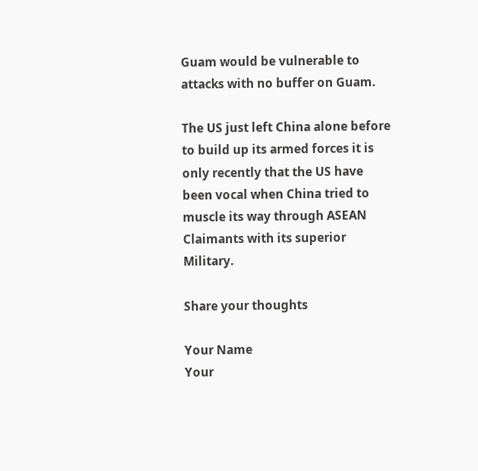Guam would be vulnerable to attacks with no buffer on Guam.

The US just left China alone before to build up its armed forces it is only recently that the US have been vocal when China tried to muscle its way through ASEAN Claimants with its superior Military.

Share your thoughts

Your Name
Your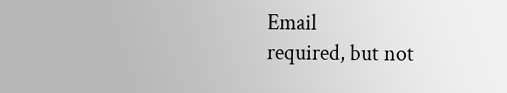Email
required, but not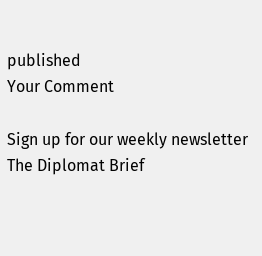published
Your Comment

Sign up for our weekly newsletter
The Diplomat Brief